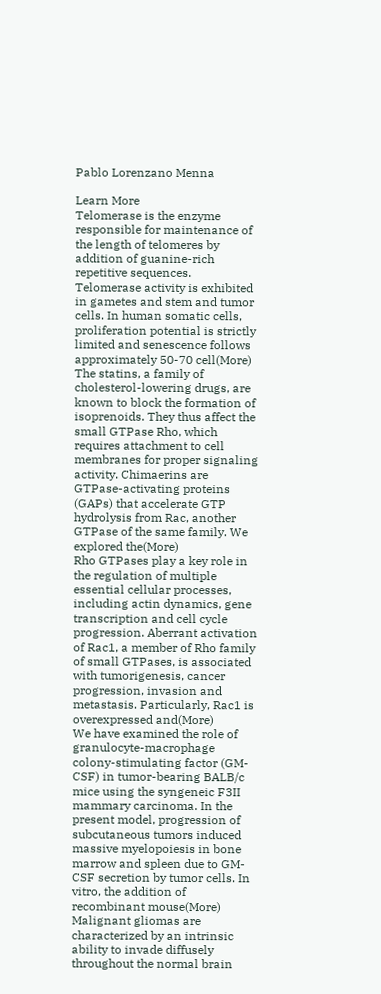Pablo Lorenzano Menna

Learn More
Telomerase is the enzyme responsible for maintenance of the length of telomeres by addition of guanine-rich repetitive sequences. Telomerase activity is exhibited in gametes and stem and tumor cells. In human somatic cells, proliferation potential is strictly limited and senescence follows approximately 50-70 cell(More)
The statins, a family of cholesterol-lowering drugs, are known to block the formation of isoprenoids. They thus affect the small GTPase Rho, which requires attachment to cell membranes for proper signaling activity. Chimaerins are GTPase-activating proteins (GAPs) that accelerate GTP hydrolysis from Rac, another GTPase of the same family. We explored the(More)
Rho GTPases play a key role in the regulation of multiple essential cellular processes, including actin dynamics, gene transcription and cell cycle progression. Aberrant activation of Rac1, a member of Rho family of small GTPases, is associated with tumorigenesis, cancer progression, invasion and metastasis. Particularly, Rac1 is overexpressed and(More)
We have examined the role of granulocyte-macrophage colony-stimulating factor (GM-CSF) in tumor-bearing BALB/c mice using the syngeneic F3II mammary carcinoma. In the present model, progression of subcutaneous tumors induced massive myelopoiesis in bone marrow and spleen due to GM-CSF secretion by tumor cells. In vitro, the addition of recombinant mouse(More)
Malignant gliomas are characterized by an intrinsic ability to invade diffusely throughout the normal brain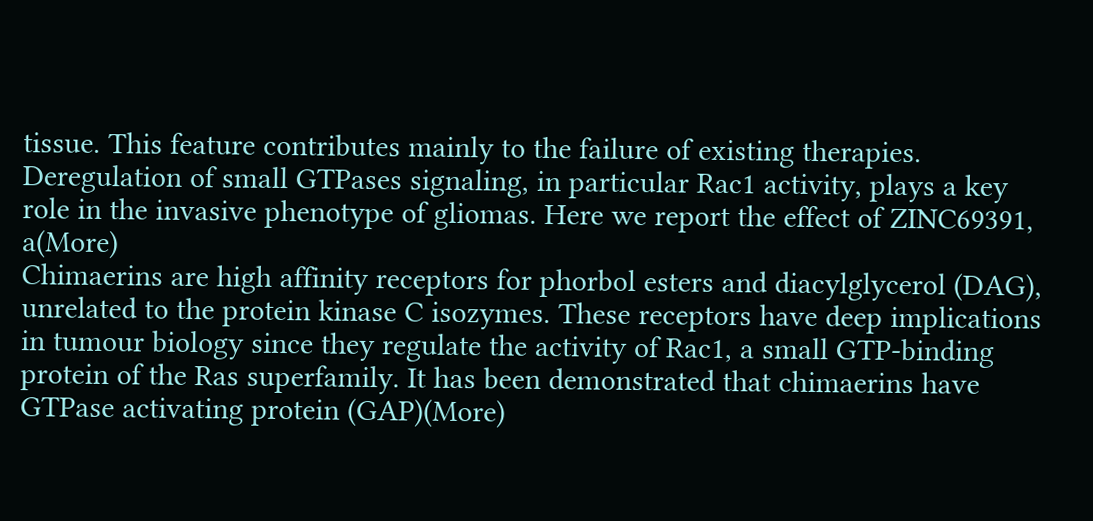tissue. This feature contributes mainly to the failure of existing therapies. Deregulation of small GTPases signaling, in particular Rac1 activity, plays a key role in the invasive phenotype of gliomas. Here we report the effect of ZINC69391, a(More)
Chimaerins are high affinity receptors for phorbol esters and diacylglycerol (DAG), unrelated to the protein kinase C isozymes. These receptors have deep implications in tumour biology since they regulate the activity of Rac1, a small GTP-binding protein of the Ras superfamily. It has been demonstrated that chimaerins have GTPase activating protein (GAP)(More)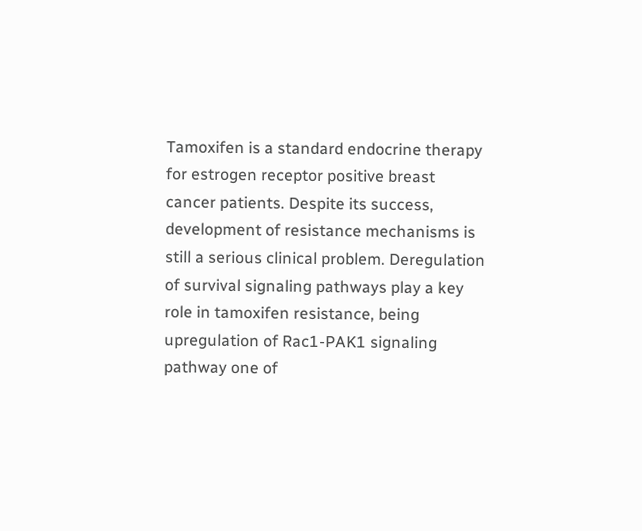Tamoxifen is a standard endocrine therapy for estrogen receptor positive breast cancer patients. Despite its success, development of resistance mechanisms is still a serious clinical problem. Deregulation of survival signaling pathways play a key role in tamoxifen resistance, being upregulation of Rac1-PAK1 signaling pathway one of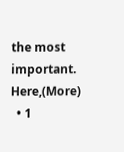the most important. Here,(More)
  • 1